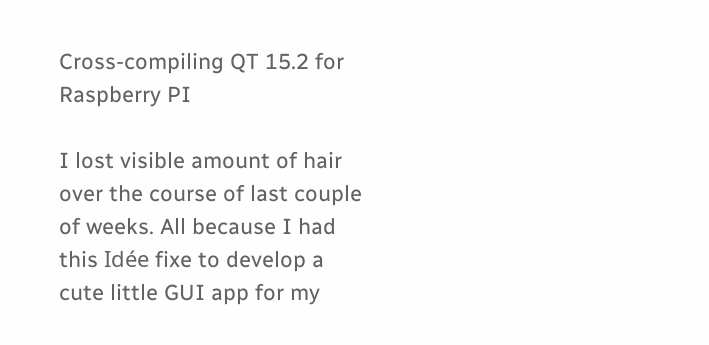Cross-compiling QT 15.2 for Raspberry PI

I lost visible amount of hair over the course of last couple of weeks. All because I had this Idée fixe to develop a cute little GUI app for my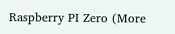Raspberry PI Zero (More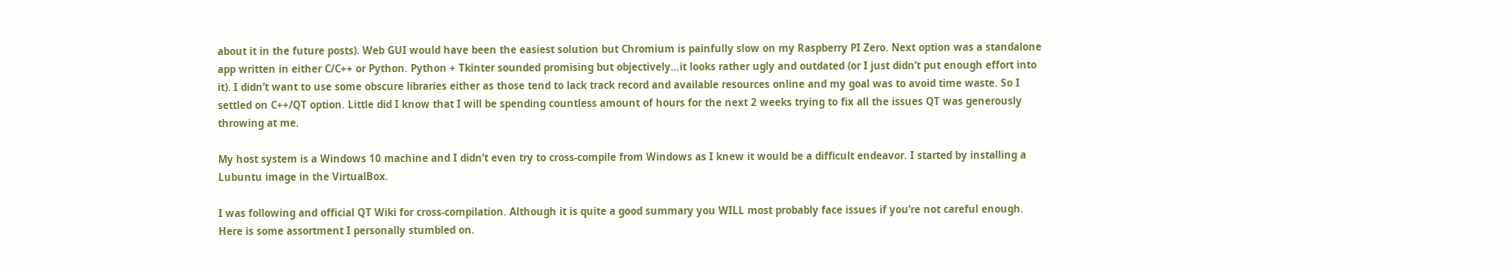about it in the future posts). Web GUI would have been the easiest solution but Chromium is painfully slow on my Raspberry PI Zero. Next option was a standalone app written in either C/C++ or Python. Python + Tkinter sounded promising but objectively…it looks rather ugly and outdated (or I just didn’t put enough effort into it). I didn’t want to use some obscure libraries either as those tend to lack track record and available resources online and my goal was to avoid time waste. So I settled on C++/QT option. Little did I know that I will be spending countless amount of hours for the next 2 weeks trying to fix all the issues QT was generously throwing at me.

My host system is a Windows 10 machine and I didn’t even try to cross-compile from Windows as I knew it would be a difficult endeavor. I started by installing a Lubuntu image in the VirtualBox.

I was following and official QT Wiki for cross-compilation. Although it is quite a good summary you WILL most probably face issues if you’re not careful enough. Here is some assortment I personally stumbled on.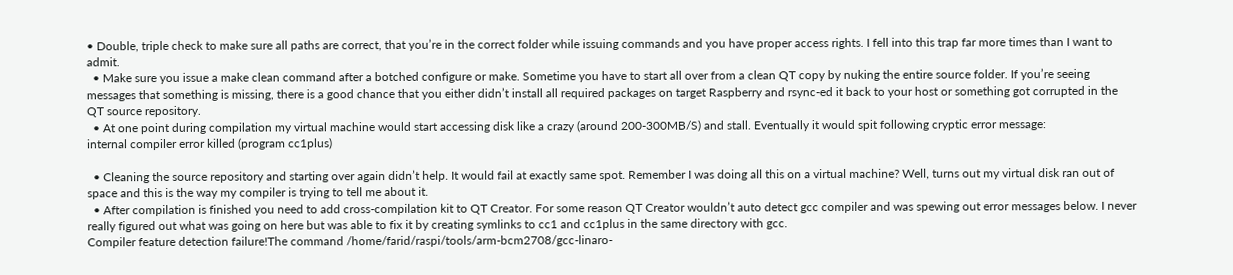• Double, triple check to make sure all paths are correct, that you’re in the correct folder while issuing commands and you have proper access rights. I fell into this trap far more times than I want to admit.
  • Make sure you issue a make clean command after a botched configure or make. Sometime you have to start all over from a clean QT copy by nuking the entire source folder. If you’re seeing messages that something is missing, there is a good chance that you either didn’t install all required packages on target Raspberry and rsync-ed it back to your host or something got corrupted in the QT source repository.
  • At one point during compilation my virtual machine would start accessing disk like a crazy (around 200-300MB/S) and stall. Eventually it would spit following cryptic error message:
internal compiler error killed (program cc1plus)

  • Cleaning the source repository and starting over again didn’t help. It would fail at exactly same spot. Remember I was doing all this on a virtual machine? Well, turns out my virtual disk ran out of space and this is the way my compiler is trying to tell me about it.
  • After compilation is finished you need to add cross-compilation kit to QT Creator. For some reason QT Creator wouldn’t auto detect gcc compiler and was spewing out error messages below. I never really figured out what was going on here but was able to fix it by creating symlinks to cc1 and cc1plus in the same directory with gcc.
Compiler feature detection failure!The command /home/farid/raspi/tools/arm-bcm2708/gcc-linaro-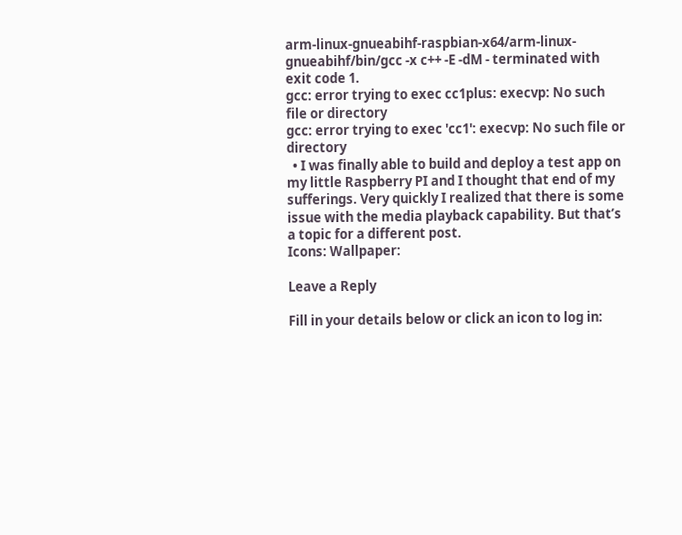arm-linux-gnueabihf-raspbian-x64/arm-linux-gnueabihf/bin/gcc -x c++ -E -dM - terminated with exit code 1.
gcc: error trying to exec cc1plus: execvp: No such file or directory
gcc: error trying to exec 'cc1': execvp: No such file or directory
  • I was finally able to build and deploy a test app on my little Raspberry PI and I thought that end of my sufferings. Very quickly I realized that there is some issue with the media playback capability. But that’s a topic for a different post.
Icons: Wallpaper:

Leave a Reply

Fill in your details below or click an icon to log in: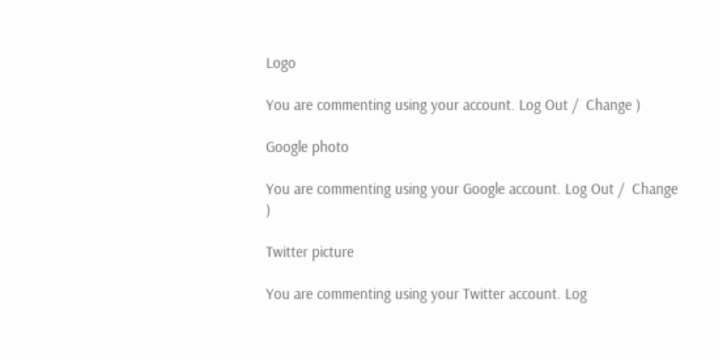Logo

You are commenting using your account. Log Out /  Change )

Google photo

You are commenting using your Google account. Log Out /  Change )

Twitter picture

You are commenting using your Twitter account. Log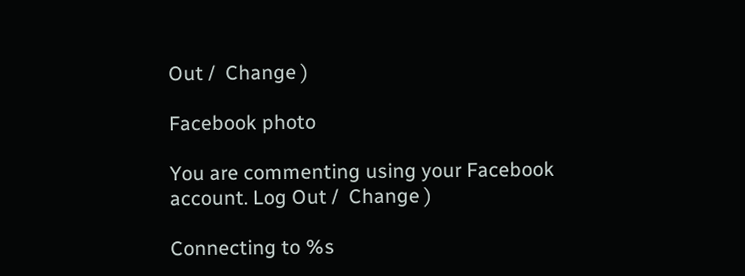Out /  Change )

Facebook photo

You are commenting using your Facebook account. Log Out /  Change )

Connecting to %s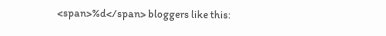<span>%d</span> bloggers like this: